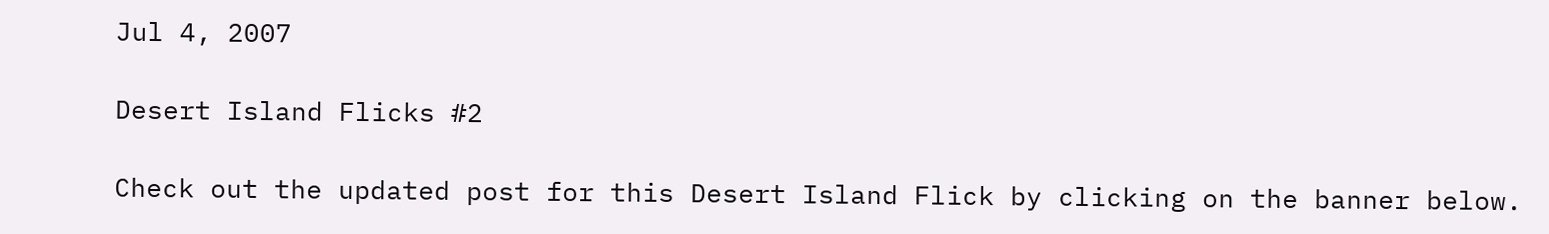Jul 4, 2007

Desert Island Flicks #2

Check out the updated post for this Desert Island Flick by clicking on the banner below.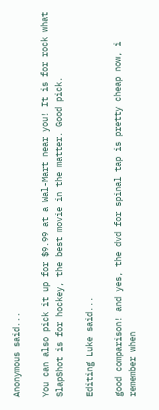Anonymous said...

You can also pick it up for $9.99 at a Wal-Mart near you! It is for rock what SlapShot is for hockey, the best movie in the matter. Good pick.

Editing Luke said...

good comparison! and yes, the dvd for spinal tap is pretty cheap now, i remember when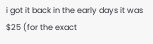i got it back in the early days it was $25 (for the exact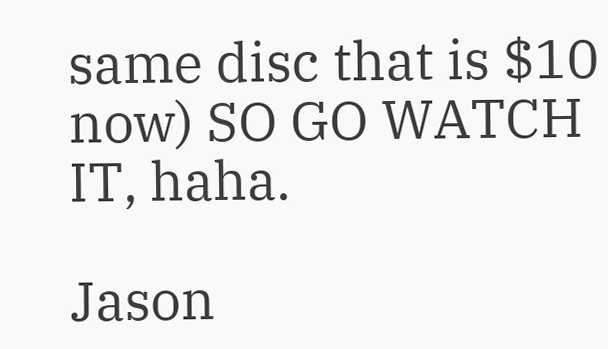same disc that is $10 now) SO GO WATCH IT, haha.

Jason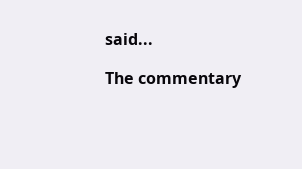said...

The commentary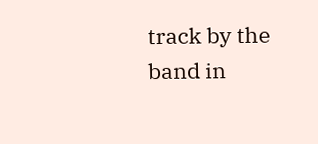track by the band in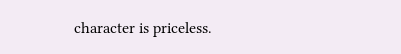character is priceless.